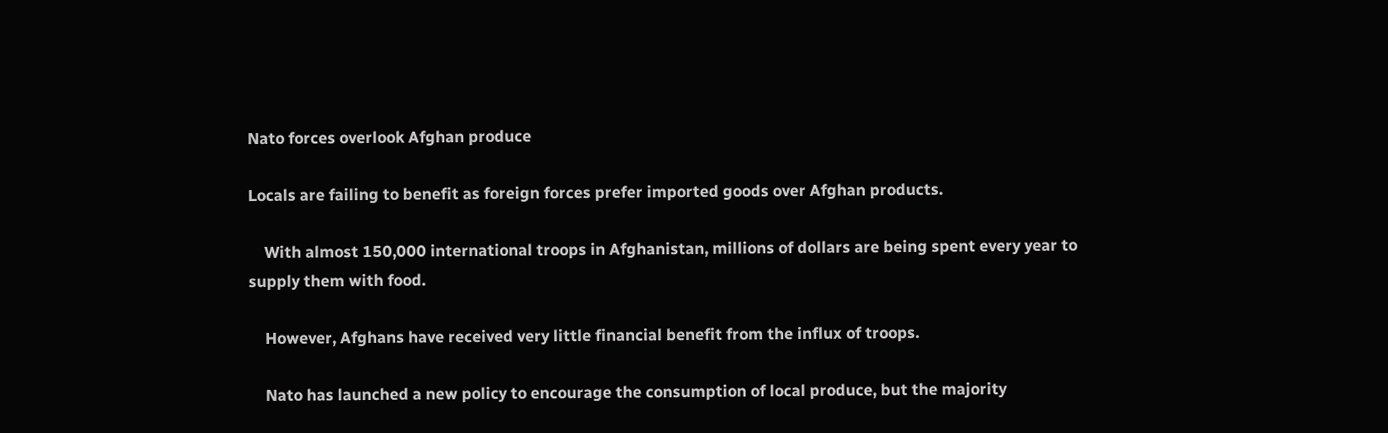Nato forces overlook Afghan produce

Locals are failing to benefit as foreign forces prefer imported goods over Afghan products.

    With almost 150,000 international troops in Afghanistan, millions of dollars are being spent every year to supply them with food.

    However, Afghans have received very little financial benefit from the influx of troops.

    Nato has launched a new policy to encourage the consumption of local produce, but the majority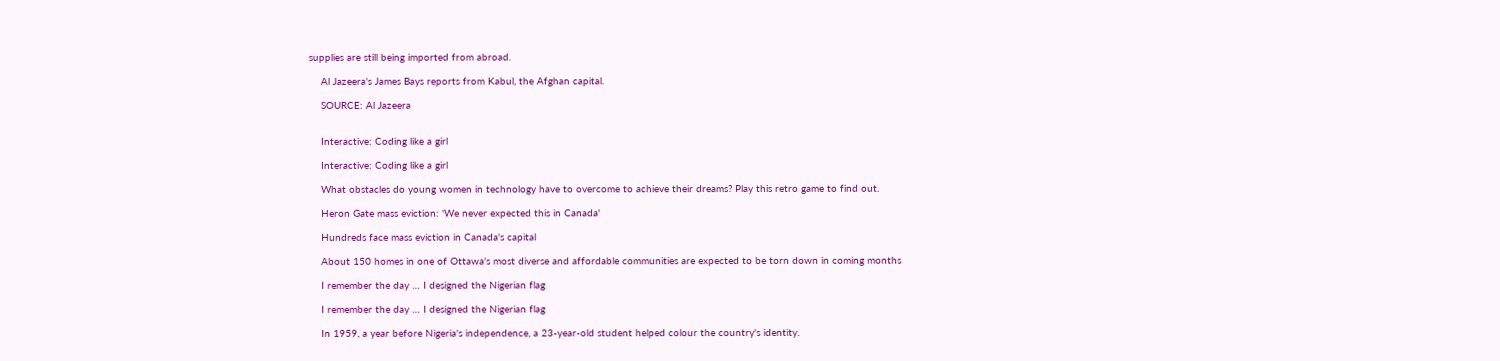supplies are still being imported from abroad.

    Al Jazeera's James Bays reports from Kabul, the Afghan capital.

    SOURCE: Al Jazeera


    Interactive: Coding like a girl

    Interactive: Coding like a girl

    What obstacles do young women in technology have to overcome to achieve their dreams? Play this retro game to find out.

    Heron Gate mass eviction: 'We never expected this in Canada'

    Hundreds face mass eviction in Canada's capital

    About 150 homes in one of Ottawa's most diverse and affordable communities are expected to be torn down in coming months

    I remember the day … I designed the Nigerian flag

    I remember the day … I designed the Nigerian flag

    In 1959, a year before Nigeria's independence, a 23-year-old student helped colour the country's identity.